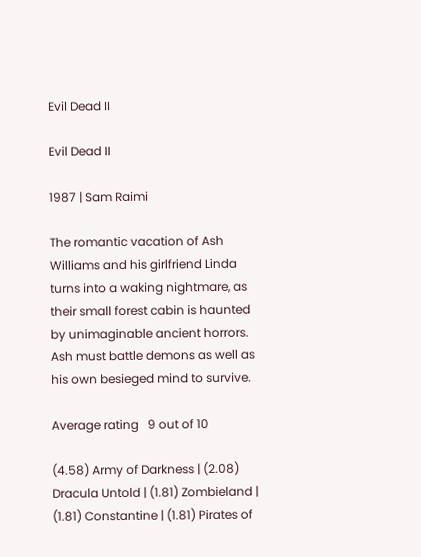Evil Dead II

Evil Dead II

1987 | Sam Raimi

The romantic vacation of Ash Williams and his girlfriend Linda turns into a waking nightmare, as their small forest cabin is haunted by unimaginable ancient horrors. Ash must battle demons as well as his own besieged mind to survive.

Average rating   9 out of 10

(4.58) Army of Darkness | (2.08) Dracula Untold | (1.81) Zombieland | (1.81) Constantine | (1.81) Pirates of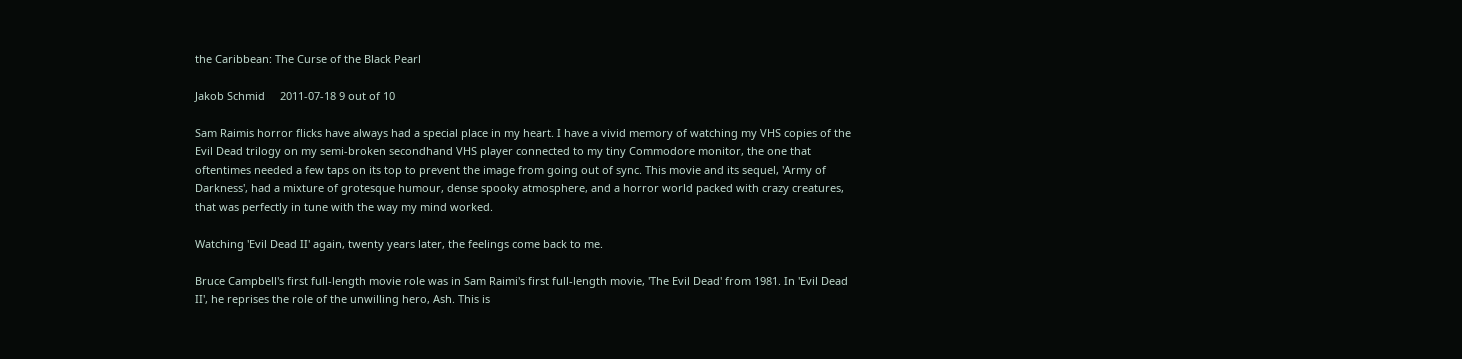the Caribbean: The Curse of the Black Pearl

Jakob Schmid     2011-07-18 9 out of 10

Sam Raimis horror flicks have always had a special place in my heart. I have a vivid memory of watching my VHS copies of the Evil Dead trilogy on my semi-broken secondhand VHS player connected to my tiny Commodore monitor, the one that oftentimes needed a few taps on its top to prevent the image from going out of sync. This movie and its sequel, 'Army of Darkness', had a mixture of grotesque humour, dense spooky atmosphere, and a horror world packed with crazy creatures, that was perfectly in tune with the way my mind worked.

Watching 'Evil Dead II' again, twenty years later, the feelings come back to me.

Bruce Campbell's first full-length movie role was in Sam Raimi's first full-length movie, 'The Evil Dead' from 1981. In 'Evil Dead II', he reprises the role of the unwilling hero, Ash. This is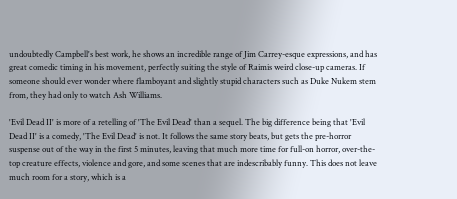undoubtedly Campbell's best work, he shows an incredible range of Jim Carrey-esque expressions, and has great comedic timing in his movement, perfectly suiting the style of Raimis weird close-up cameras. If someone should ever wonder where flamboyant and slightly stupid characters such as Duke Nukem stem from, they had only to watch Ash Williams.

'Evil Dead II' is more of a retelling of 'The Evil Dead' than a sequel. The big difference being that 'Evil Dead II' is a comedy, 'The Evil Dead' is not. It follows the same story beats, but gets the pre-horror suspense out of the way in the first 5 minutes, leaving that much more time for full-on horror, over-the-top creature effects, violence and gore, and some scenes that are indescribably funny. This does not leave much room for a story, which is a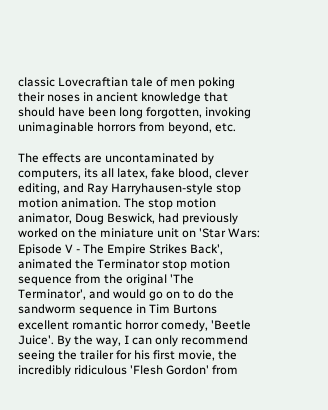classic Lovecraftian tale of men poking their noses in ancient knowledge that should have been long forgotten, invoking unimaginable horrors from beyond, etc.

The effects are uncontaminated by computers, its all latex, fake blood, clever editing, and Ray Harryhausen-style stop motion animation. The stop motion animator, Doug Beswick, had previously worked on the miniature unit on 'Star Wars: Episode V - The Empire Strikes Back', animated the Terminator stop motion sequence from the original 'The Terminator', and would go on to do the sandworm sequence in Tim Burtons excellent romantic horror comedy, 'Beetle Juice'. By the way, I can only recommend seeing the trailer for his first movie, the incredibly ridiculous 'Flesh Gordon' from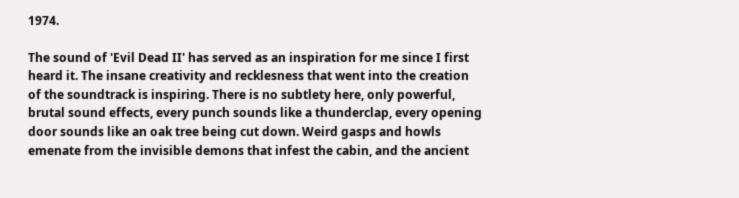1974.

The sound of 'Evil Dead II' has served as an inspiration for me since I first heard it. The insane creativity and recklesness that went into the creation of the soundtrack is inspiring. There is no subtlety here, only powerful, brutal sound effects, every punch sounds like a thunderclap, every opening door sounds like an oak tree being cut down. Weird gasps and howls emenate from the invisible demons that infest the cabin, and the ancient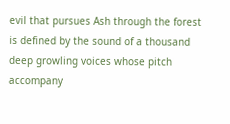evil that pursues Ash through the forest is defined by the sound of a thousand deep growling voices whose pitch accompany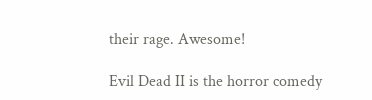their rage. Awesome!

Evil Dead II is the horror comedy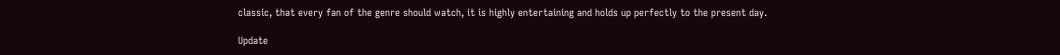classic, that every fan of the genre should watch, it is highly entertaining and holds up perfectly to the present day.

Update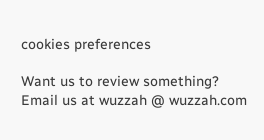cookies preferences

Want us to review something?
Email us at wuzzah @ wuzzah.com